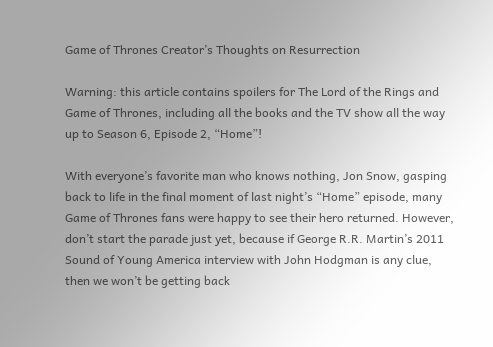Game of Thrones Creator’s Thoughts on Resurrection

Warning: this article contains spoilers for The Lord of the Rings and Game of Thrones, including all the books and the TV show all the way up to Season 6, Episode 2, “Home”!

With everyone’s favorite man who knows nothing, Jon Snow, gasping back to life in the final moment of last night’s “Home” episode, many Game of Thrones fans were happy to see their hero returned. However, don’t start the parade just yet, because if George R.R. Martin’s 2011 Sound of Young America interview with John Hodgman is any clue, then we won’t be getting back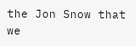the Jon Snow that we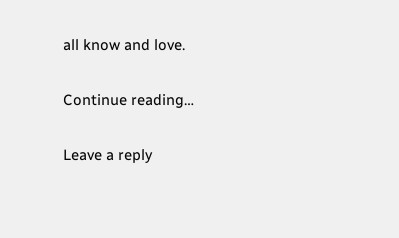all know and love.

Continue reading…

Leave a reply